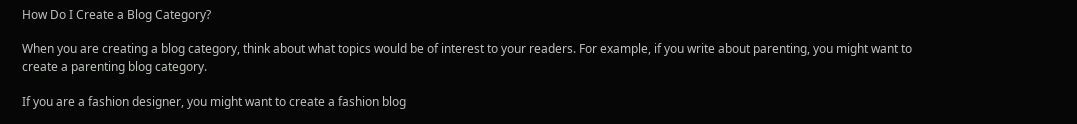How Do I Create a Blog Category?

When you are creating a blog category, think about what topics would be of interest to your readers. For example, if you write about parenting, you might want to create a parenting blog category.

If you are a fashion designer, you might want to create a fashion blog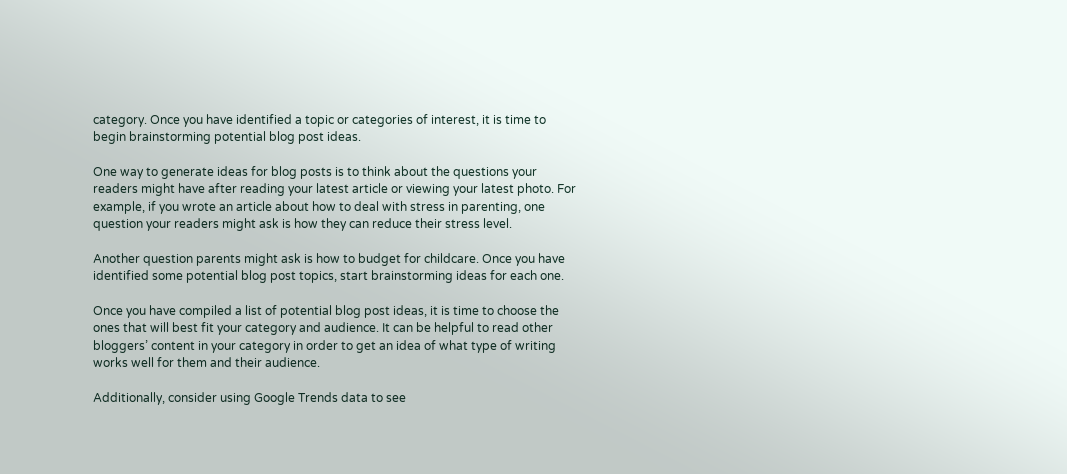category. Once you have identified a topic or categories of interest, it is time to begin brainstorming potential blog post ideas.

One way to generate ideas for blog posts is to think about the questions your readers might have after reading your latest article or viewing your latest photo. For example, if you wrote an article about how to deal with stress in parenting, one question your readers might ask is how they can reduce their stress level.

Another question parents might ask is how to budget for childcare. Once you have identified some potential blog post topics, start brainstorming ideas for each one.

Once you have compiled a list of potential blog post ideas, it is time to choose the ones that will best fit your category and audience. It can be helpful to read other bloggers’ content in your category in order to get an idea of what type of writing works well for them and their audience.

Additionally, consider using Google Trends data to see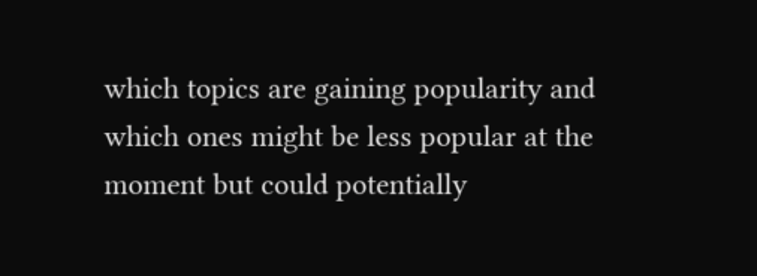which topics are gaining popularity and which ones might be less popular at the moment but could potentially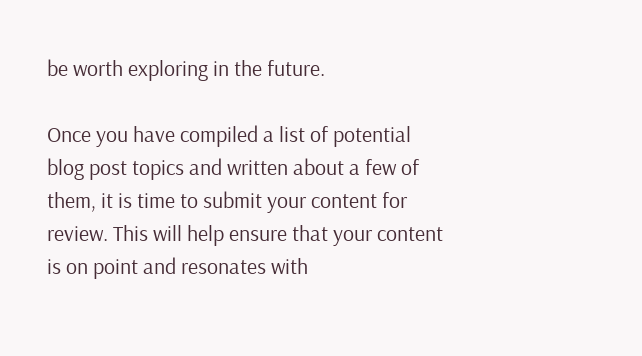be worth exploring in the future.

Once you have compiled a list of potential blog post topics and written about a few of them, it is time to submit your content for review. This will help ensure that your content is on point and resonates with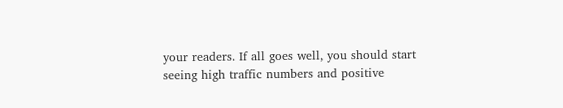your readers. If all goes well, you should start seeing high traffic numbers and positive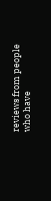reviews from people who have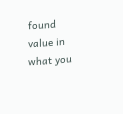found value in what you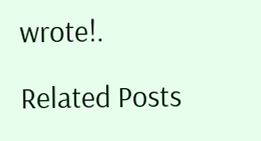wrote!.

Related Posts